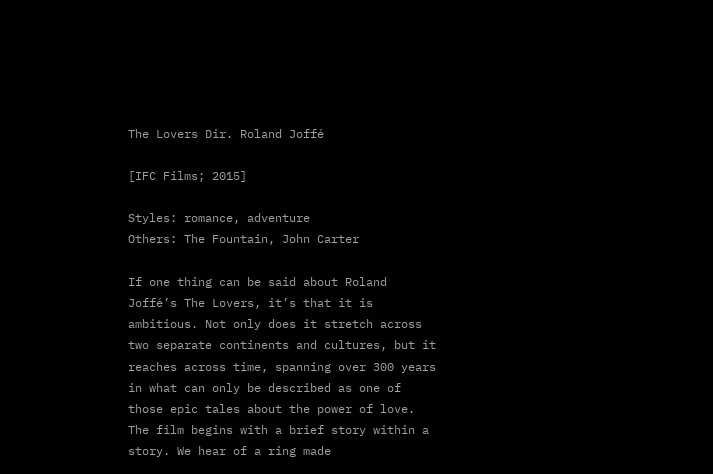The Lovers Dir. Roland Joffé

[IFC Films; 2015]

Styles: romance, adventure
Others: The Fountain, John Carter

If one thing can be said about Roland Joffé’s The Lovers, it’s that it is ambitious. Not only does it stretch across two separate continents and cultures, but it reaches across time, spanning over 300 years in what can only be described as one of those epic tales about the power of love. The film begins with a brief story within a story. We hear of a ring made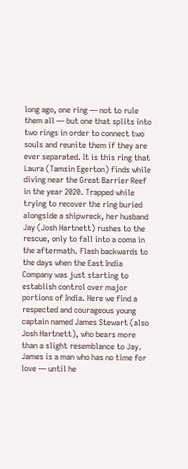long ago, one ring — not to rule them all — but one that splits into two rings in order to connect two souls and reunite them if they are ever separated. It is this ring that Laura (Tamsin Egerton) finds while diving near the Great Barrier Reef in the year 2020. Trapped while trying to recover the ring buried alongside a shipwreck, her husband Jay (Josh Hartnett) rushes to the rescue, only to fall into a coma in the aftermath. Flash backwards to the days when the East India Company was just starting to establish control over major portions of India. Here we find a respected and courageous young captain named James Stewart (also Josh Hartnett), who bears more than a slight resemblance to Jay. James is a man who has no time for love — until he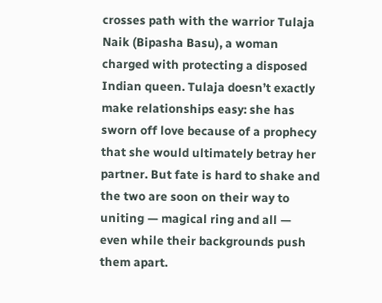crosses path with the warrior Tulaja Naik (Bipasha Basu), a woman charged with protecting a disposed Indian queen. Tulaja doesn’t exactly make relationships easy: she has sworn off love because of a prophecy that she would ultimately betray her partner. But fate is hard to shake and the two are soon on their way to uniting — magical ring and all — even while their backgrounds push them apart.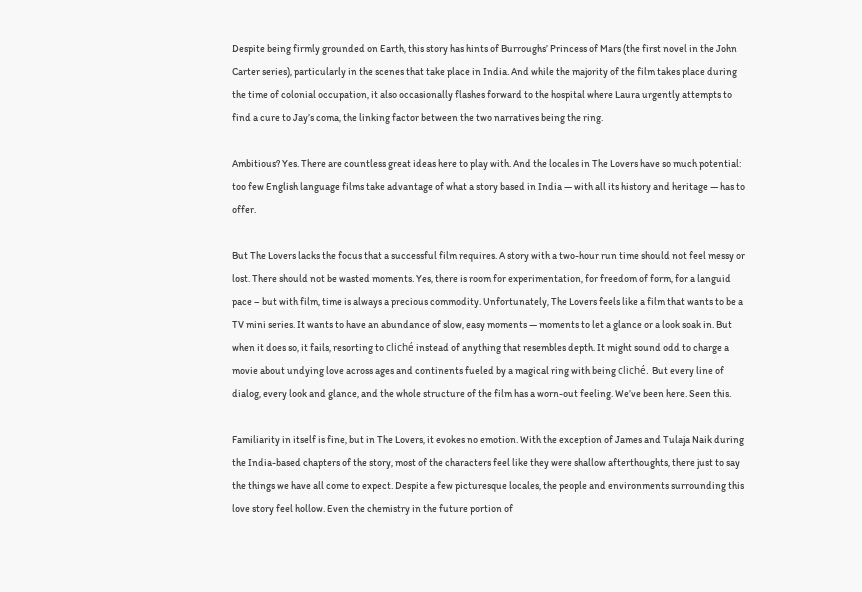Despite being firmly grounded on Earth, this story has hints of Burroughs’ Princess of Mars (the first novel in the John Carter series), particularly in the scenes that take place in India. And while the majority of the film takes place during the time of colonial occupation, it also occasionally flashes forward to the hospital where Laura urgently attempts to find a cure to Jay’s coma, the linking factor between the two narratives being the ring.

Ambitious? Yes. There are countless great ideas here to play with. And the locales in The Lovers have so much potential: too few English language films take advantage of what a story based in India — with all its history and heritage — has to offer.

But The Lovers lacks the focus that a successful film requires. A story with a two-hour run time should not feel messy or lost. There should not be wasted moments. Yes, there is room for experimentation, for freedom of form, for a languid pace – but with film, time is always a precious commodity. Unfortunately, The Lovers feels like a film that wants to be a TV mini series. It wants to have an abundance of slow, easy moments — moments to let a glance or a look soak in. But when it does so, it fails, resorting to cliché instead of anything that resembles depth. It might sound odd to charge a movie about undying love across ages and continents fueled by a magical ring with being cliché. But every line of dialog, every look and glance, and the whole structure of the film has a worn-out feeling. We’ve been here. Seen this.

Familiarity in itself is fine, but in The Lovers, it evokes no emotion. With the exception of James and Tulaja Naik during the India-based chapters of the story, most of the characters feel like they were shallow afterthoughts, there just to say the things we have all come to expect. Despite a few picturesque locales, the people and environments surrounding this love story feel hollow. Even the chemistry in the future portion of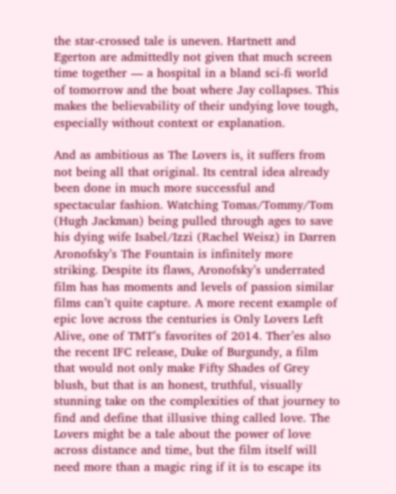the star-crossed tale is uneven. Hartnett and Egerton are admittedly not given that much screen time together — a hospital in a bland sci-fi world of tomorrow and the boat where Jay collapses. This makes the believability of their undying love tough, especially without context or explanation.

And as ambitious as The Lovers is, it suffers from not being all that original. Its central idea already been done in much more successful and spectacular fashion. Watching Tomas/Tommy/Tom (Hugh Jackman) being pulled through ages to save his dying wife Isabel/Izzi (Rachel Weisz) in Darren Aronofsky’s The Fountain is infinitely more striking. Despite its flaws, Aronofsky’s underrated film has has moments and levels of passion similar films can’t quite capture. A more recent example of epic love across the centuries is Only Lovers Left Alive, one of TMT’s favorites of 2014. Ther’es also the recent IFC release, Duke of Burgundy, a film that would not only make Fifty Shades of Grey blush, but that is an honest, truthful, visually stunning take on the complexities of that journey to find and define that illusive thing called love. The Lovers might be a tale about the power of love across distance and time, but the film itself will need more than a magic ring if it is to escape its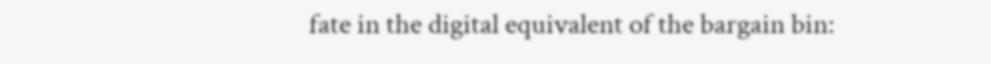fate in the digital equivalent of the bargain bin: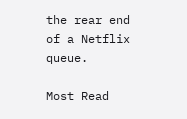the rear end of a Netflix queue.

Most Read